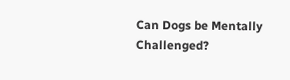Can Dogs be Mentally Challenged?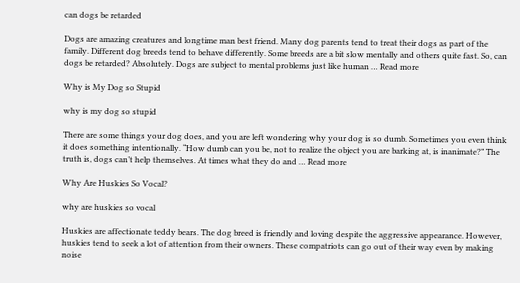can dogs be retarded

Dogs are amazing creatures and longtime man best friend. Many dog parents tend to treat their dogs as part of the family. Different dog breeds tend to behave differently. Some breeds are a bit slow mentally and others quite fast. So, can dogs be retarded? Absolutely. Dogs are subject to mental problems just like human … Read more

Why is My Dog so Stupid

why is my dog so stupid

There are some things your dog does, and you are left wondering why your dog is so dumb. Sometimes you even think it does something intentionally. “How dumb can you be, not to realize the object you are barking at, is inanimate?” The truth is, dogs can’t help themselves. At times what they do and … Read more

Why Are Huskies So Vocal?

why are huskies so vocal

Huskies are affectionate teddy bears. The dog breed is friendly and loving despite the aggressive appearance. However, huskies tend to seek a lot of attention from their owners. These compatriots can go out of their way even by making noise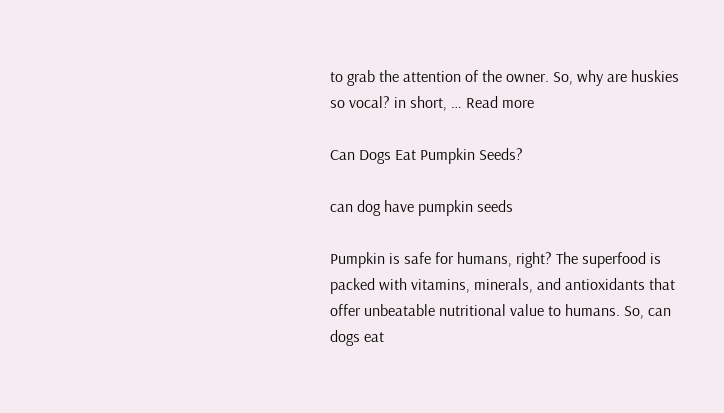to grab the attention of the owner. So, why are huskies so vocal? in short, … Read more

Can Dogs Eat Pumpkin Seeds?

can dog have pumpkin seeds

Pumpkin is safe for humans, right? The superfood is packed with vitamins, minerals, and antioxidants that offer unbeatable nutritional value to humans. So, can dogs eat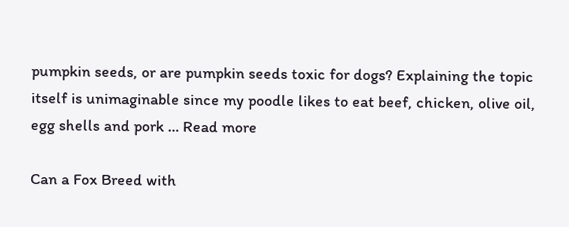pumpkin seeds, or are pumpkin seeds toxic for dogs? Explaining the topic itself is unimaginable since my poodle likes to eat beef, chicken, olive oil, egg shells and pork … Read more

Can a Fox Breed with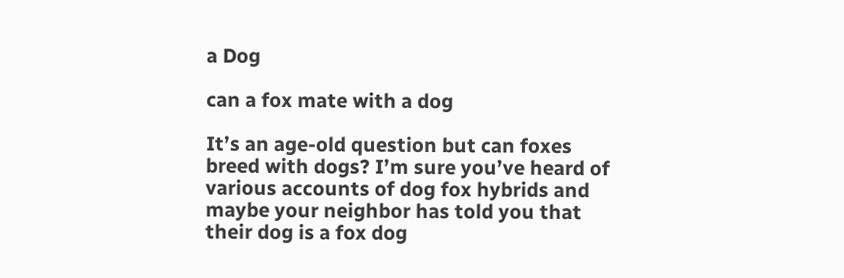a Dog

can a fox mate with a dog

It’s an age-old question but can foxes breed with dogs? I’m sure you’ve heard of various accounts of dog fox hybrids and maybe your neighbor has told you that their dog is a fox dog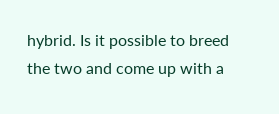hybrid. Is it possible to breed the two and come up with a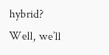hybrid? Well, we’ll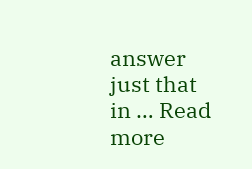answer just that in … Read more